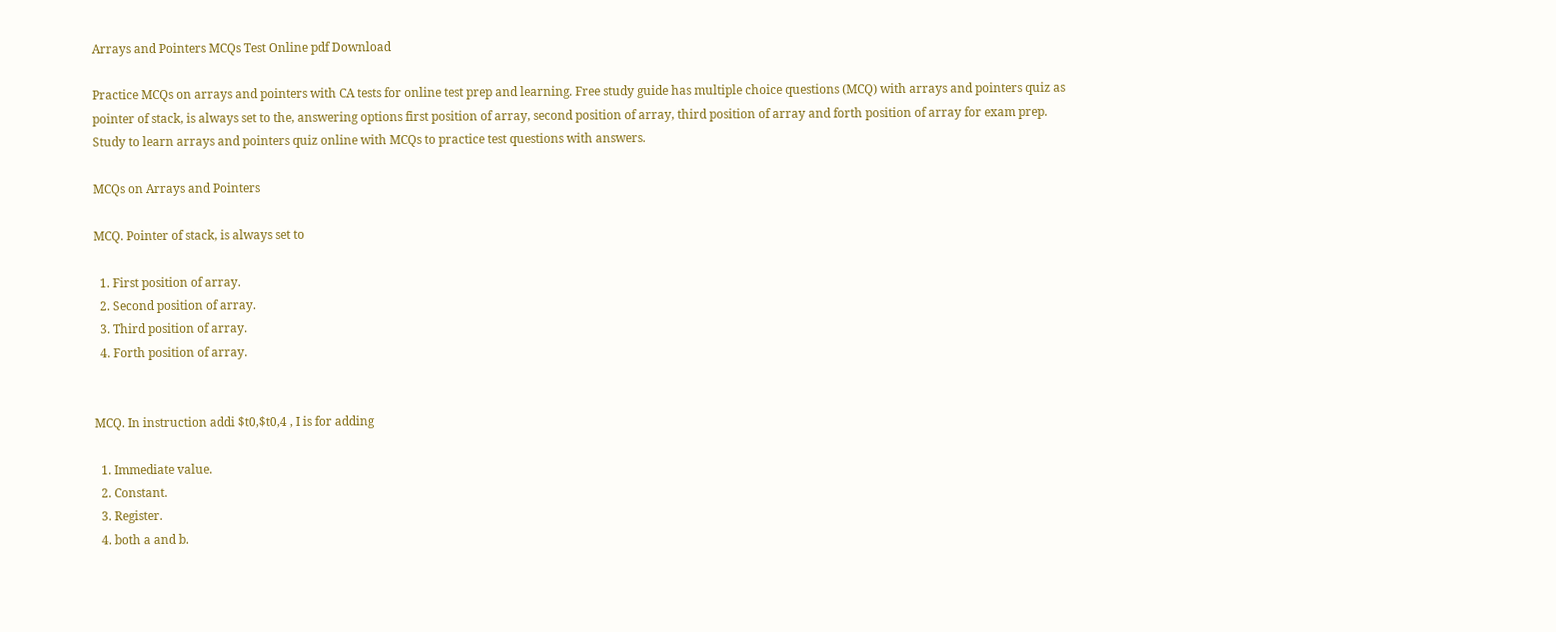Arrays and Pointers MCQs Test Online pdf Download

Practice MCQs on arrays and pointers with CA tests for online test prep and learning. Free study guide has multiple choice questions (MCQ) with arrays and pointers quiz as pointer of stack, is always set to the, answering options first position of array, second position of array, third position of array and forth position of array for exam prep. Study to learn arrays and pointers quiz online with MCQs to practice test questions with answers.

MCQs on Arrays and Pointers

MCQ. Pointer of stack, is always set to

  1. First position of array.
  2. Second position of array.
  3. Third position of array.
  4. Forth position of array.


MCQ. In instruction addi $t0,$t0,4 , I is for adding

  1. Immediate value.
  2. Constant.
  3. Register.
  4. both a and b.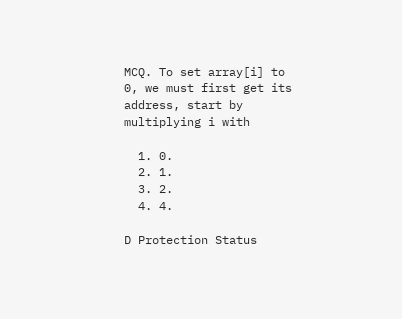MCQ. To set array[i] to 0, we must first get its address, start by multiplying i with

  1. 0.
  2. 1.
  3. 2.
  4. 4.

D Protection Status